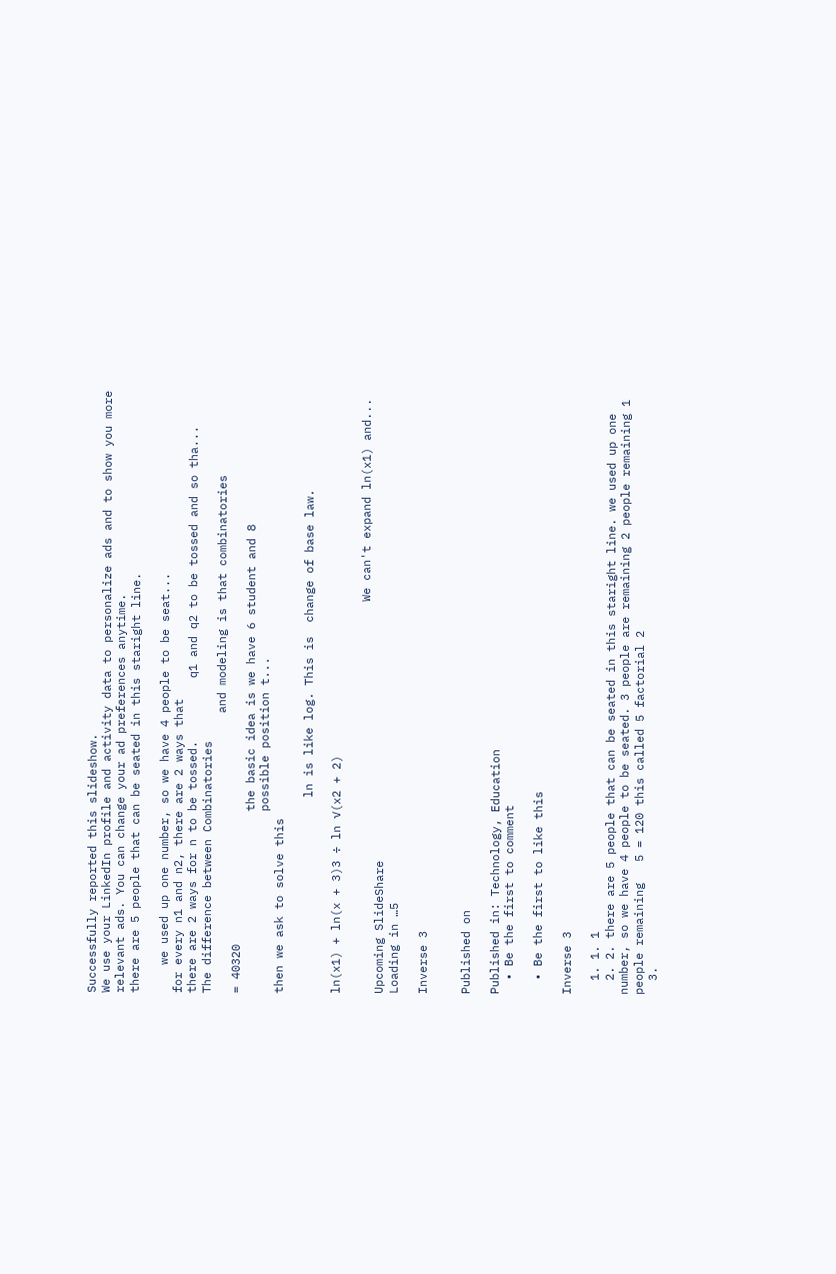Successfully reported this slideshow.
We use your LinkedIn profile and activity data to personalize ads and to show you more relevant ads. You can change your ad preferences anytime.
there are 5 people that can be seated in this staright line.

    we used up one number, so we have 4 people to be seat...
for every n1 and n2, there are 2 ways that
there are 2 ways for n to be tossed.         q1 and q2 to be tossed and so tha...
The difference between Combinatories
                                        and modeling is that combinatories
= 40320
                          the basic idea is we have 6 student and 8
                          possible position t...
then we ask to solve this

                            ln is like log. This is  change of base law.

ln(x1) + ln(x + 3)3 ÷ ln √(x2 + 2)

                                                        We can't expand ln(x1) and...
Upcoming SlideShare
Loading in …5

Inverse 3


Published on

Published in: Technology, Education
  • Be the first to comment

  • Be the first to like this

Inverse 3

  1. 1. 1
  2. 2. there are 5 people that can be seated in this staright line. we used up one number, so we have 4 people to be seated. 3 people are remaining 2 people remaining 1 people remaining   5 = 120 this called 5 factorial 2
  3.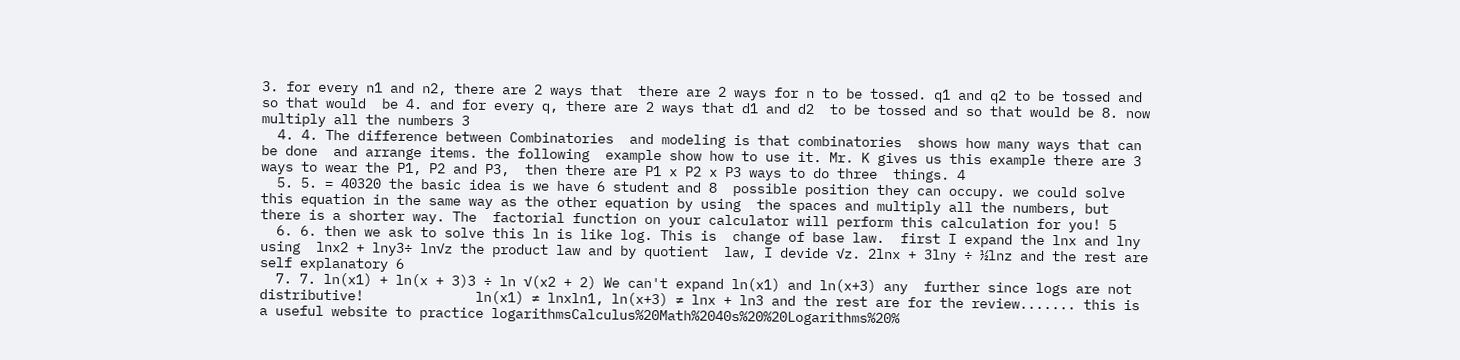3. for every n1 and n2, there are 2 ways that  there are 2 ways for n to be tossed. q1 and q2 to be tossed and so that would  be 4. and for every q, there are 2 ways that d1 and d2  to be tossed and so that would be 8. now multiply all the numbers 3
  4. 4. The difference between Combinatories  and modeling is that combinatories  shows how many ways that can be done  and arrange items. the following  example show how to use it. Mr. K gives us this example there are 3 ways to wear the P1, P2 and P3,  then there are P1 x P2 x P3 ways to do three  things. 4
  5. 5. = 40320 the basic idea is we have 6 student and 8  possible position they can occupy. we could solve this equation in the same way as the other equation by using  the spaces and multiply all the numbers, but there is a shorter way. The  factorial function on your calculator will perform this calculation for you! 5
  6. 6. then we ask to solve this ln is like log. This is  change of base law.  first I expand the lnx and lny using  lnx2 + lny3÷ ln√z the product law and by quotient  law, I devide √z. 2lnx + 3lny ÷ ½lnz and the rest are self explanatory 6
  7. 7. ln(x1) + ln(x + 3)3 ÷ ln √(x2 + 2) We can't expand ln(x1) and ln(x+3) any  further since logs are not distributive!              ln(x1) ≠ lnxln1, ln(x+3) ≠ lnx + ln3 and the rest are for the review....... this is a useful website to practice logarithmsCalculus%20Math%2040s%20%20Logarithms%20%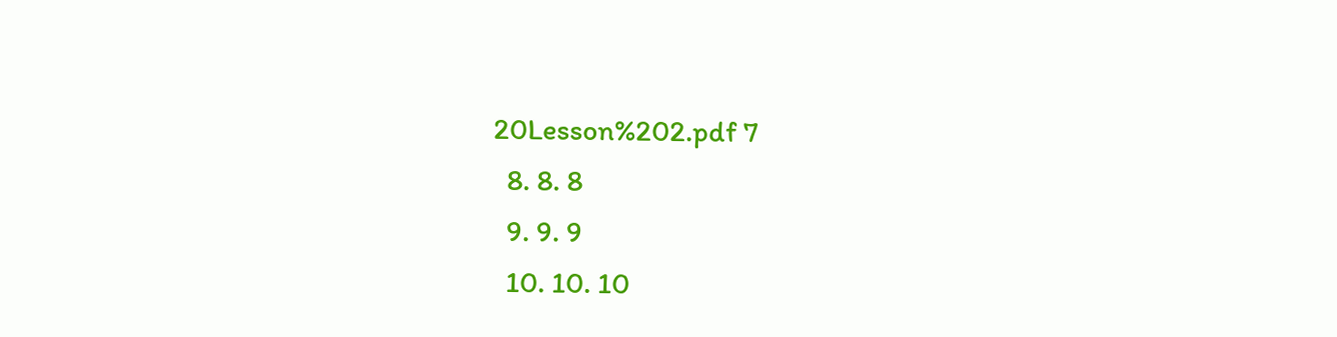20Lesson%202.pdf 7
  8. 8. 8
  9. 9. 9
  10. 10. 10